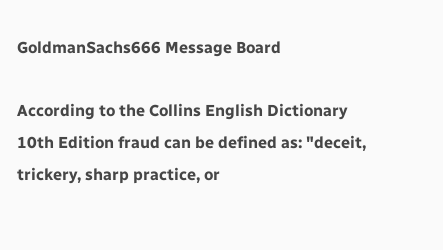GoldmanSachs666 Message Board

According to the Collins English Dictionary 10th Edition fraud can be defined as: "deceit, trickery, sharp practice, or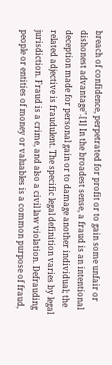breach of confidence, perpetrated for profit or to gain some unfair or dishonest advantage".[1] In the broadest sense, a fraud is an intentional deception made for personal gain or to damage another individual; the related adjective is fraudulent. The specific legal definition varies by legal jurisdiction. Fraud is a crime, and also a civil law violation. Defrauding people or entities of money or valuables is a common purpose of fraud,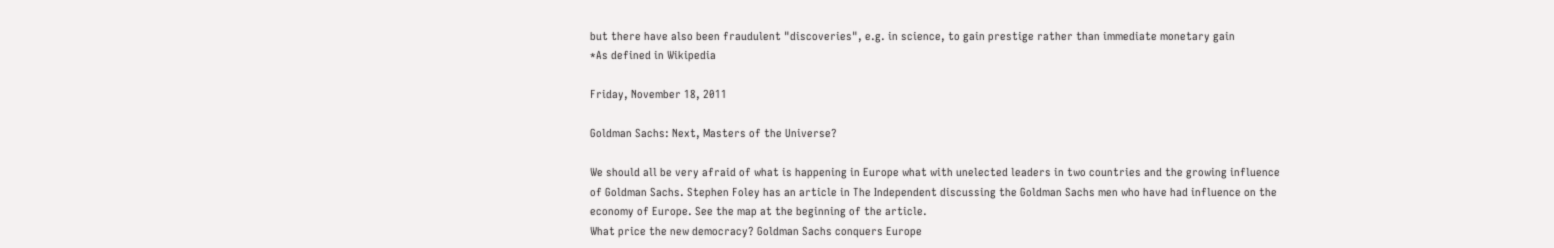but there have also been fraudulent "discoveries", e.g. in science, to gain prestige rather than immediate monetary gain
*As defined in Wikipedia

Friday, November 18, 2011

Goldman Sachs: Next, Masters of the Universe?

We should all be very afraid of what is happening in Europe what with unelected leaders in two countries and the growing influence of Goldman Sachs. Stephen Foley has an article in The Independent discussing the Goldman Sachs men who have had influence on the economy of Europe. See the map at the beginning of the article.
What price the new democracy? Goldman Sachs conquers Europe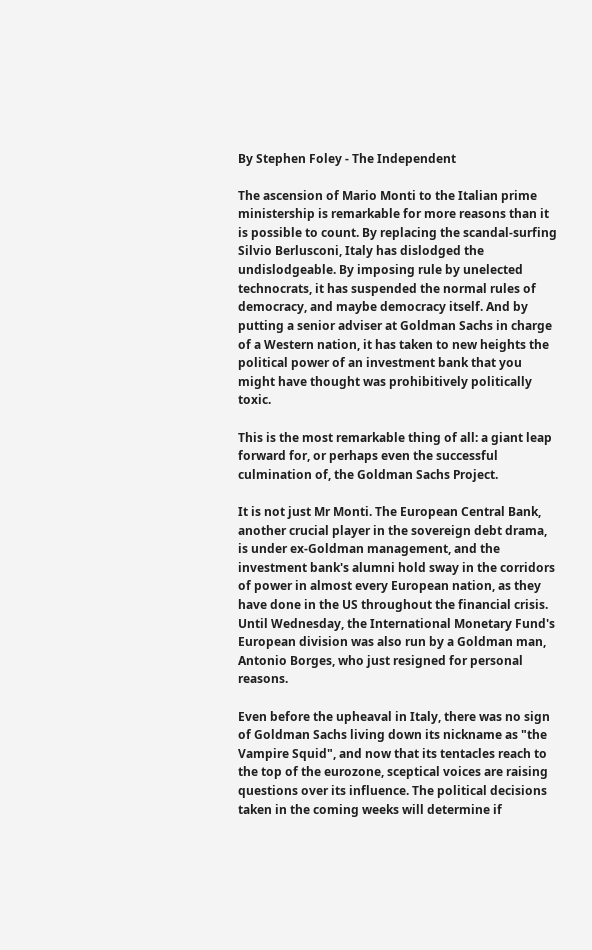By Stephen Foley - The Independent

The ascension of Mario Monti to the Italian prime ministership is remarkable for more reasons than it is possible to count. By replacing the scandal-surfing Silvio Berlusconi, Italy has dislodged the undislodgeable. By imposing rule by unelected technocrats, it has suspended the normal rules of democracy, and maybe democracy itself. And by putting a senior adviser at Goldman Sachs in charge of a Western nation, it has taken to new heights the political power of an investment bank that you might have thought was prohibitively politically toxic.

This is the most remarkable thing of all: a giant leap forward for, or perhaps even the successful culmination of, the Goldman Sachs Project.

It is not just Mr Monti. The European Central Bank, another crucial player in the sovereign debt drama, is under ex-Goldman management, and the investment bank's alumni hold sway in the corridors of power in almost every European nation, as they have done in the US throughout the financial crisis. Until Wednesday, the International Monetary Fund's European division was also run by a Goldman man, Antonio Borges, who just resigned for personal reasons.

Even before the upheaval in Italy, there was no sign of Goldman Sachs living down its nickname as "the Vampire Squid", and now that its tentacles reach to the top of the eurozone, sceptical voices are raising questions over its influence. The political decisions taken in the coming weeks will determine if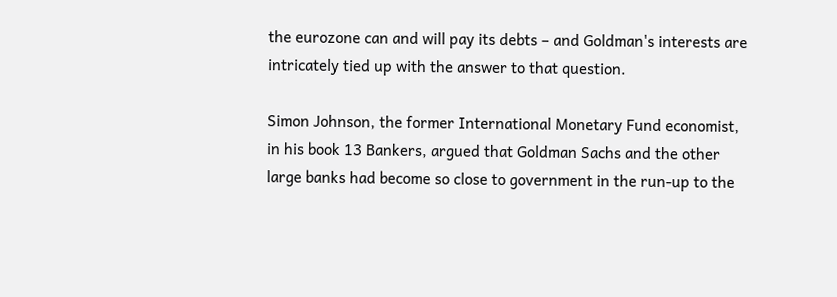the eurozone can and will pay its debts – and Goldman's interests are intricately tied up with the answer to that question.

Simon Johnson, the former International Monetary Fund economist, in his book 13 Bankers, argued that Goldman Sachs and the other large banks had become so close to government in the run-up to the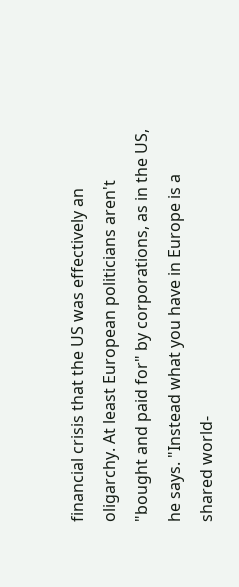financial crisis that the US was effectively an oligarchy. At least European politicians aren't "bought and paid for" by corporations, as in the US, he says. "Instead what you have in Europe is a shared world-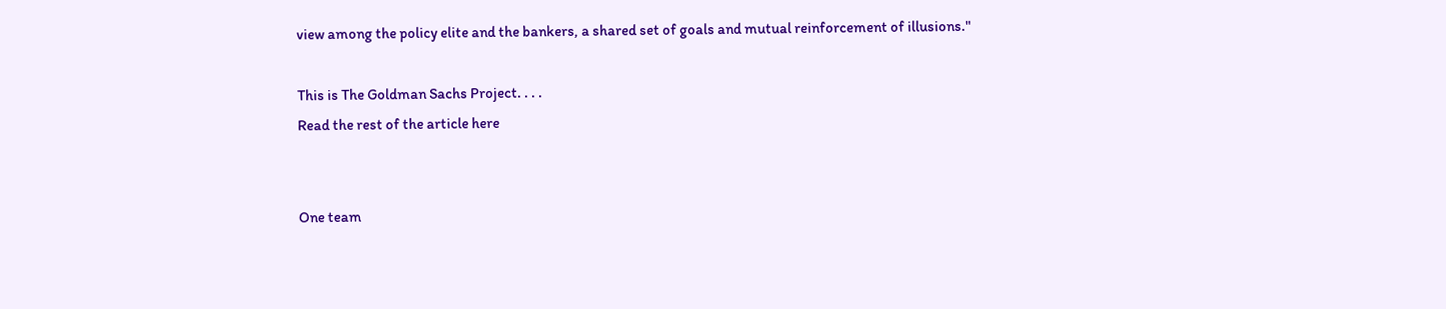view among the policy elite and the bankers, a shared set of goals and mutual reinforcement of illusions."

This is The Goldman Sachs Project. . . .
Read the rest of the article here


One team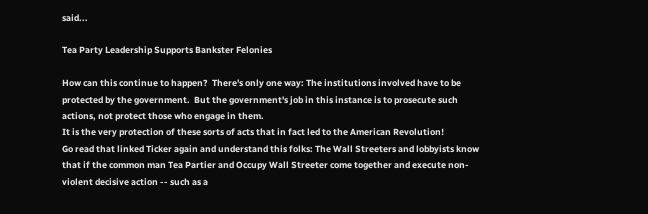said...

Tea Party Leadership Supports Bankster Felonies

How can this continue to happen?  There's only one way: The institutions involved have to be protected by the government.  But the government's job in this instance is to prosecute such actions, not protect those who engage in them.
It is the very protection of these sorts of acts that in fact led to the American Revolution!
Go read that linked Ticker again and understand this folks: The Wall Streeters and lobbyists know that if the common man Tea Partier and Occupy Wall Streeter come together and execute non-violent decisive action -- such as a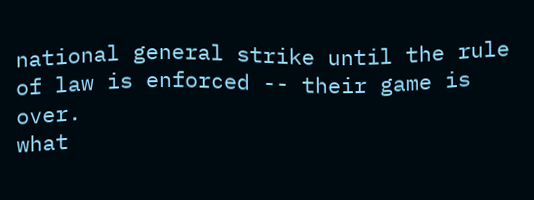national general strike until the rule of law is enforced -- their game is over.
what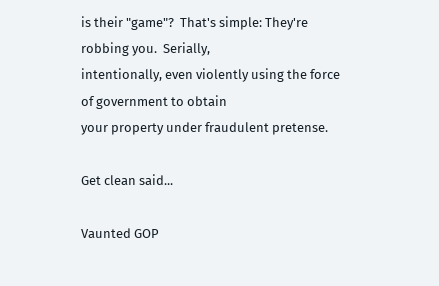is their "game"?  That's simple: They're robbing you.  Serially,
intentionally, even violently using the force of government to obtain
your property under fraudulent pretense.

Get clean said...

Vaunted GOP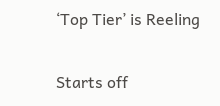‘Top Tier’ is Reeling

Starts off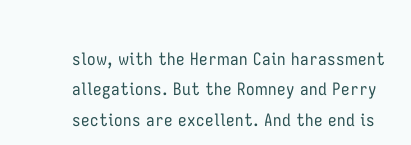slow, with the Herman Cain harassment allegations. But the Romney and Perry sections are excellent. And the end is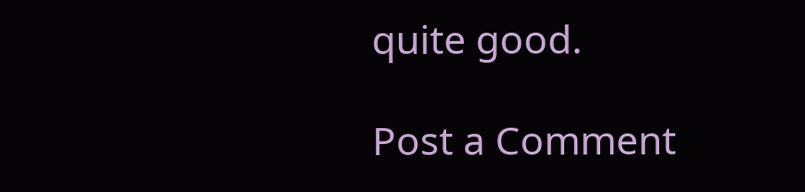quite good.

Post a Comment